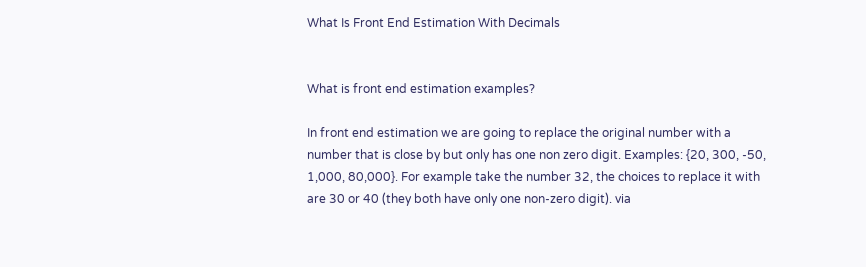What Is Front End Estimation With Decimals


What is front end estimation examples?

In front end estimation we are going to replace the original number with a number that is close by but only has one non zero digit. Examples: {20, 300, -50, 1,000, 80,000}. For example take the number 32, the choices to replace it with are 30 or 40 (they both have only one non-zero digit). via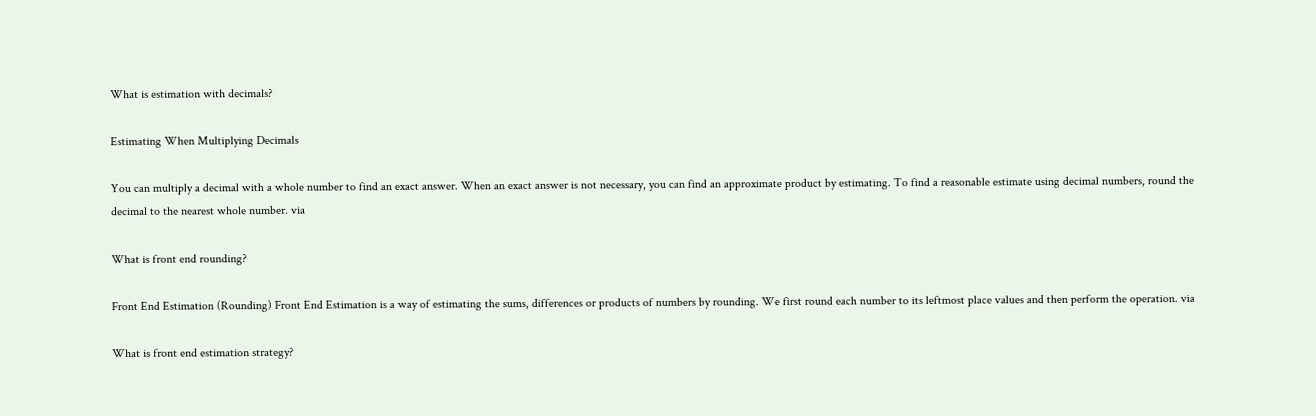What is estimation with decimals?

Estimating When Multiplying Decimals

You can multiply a decimal with a whole number to find an exact answer. When an exact answer is not necessary, you can find an approximate product by estimating. To find a reasonable estimate using decimal numbers, round the decimal to the nearest whole number. via

What is front end rounding?

Front End Estimation (Rounding) Front End Estimation is a way of estimating the sums, differences or products of numbers by rounding. We first round each number to its leftmost place values and then perform the operation. via

What is front end estimation strategy?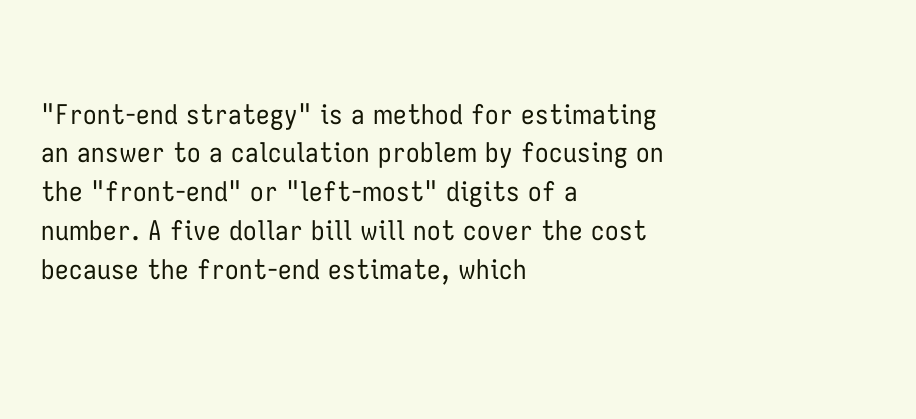"Front-end strategy" is a method for estimating an answer to a calculation problem by focusing on the "front-end" or "left-most" digits of a number. A five dollar bill will not cover the cost because the front-end estimate, which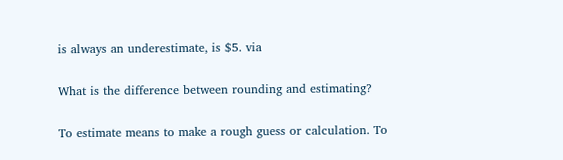is always an underestimate, is $5. via

What is the difference between rounding and estimating?

To estimate means to make a rough guess or calculation. To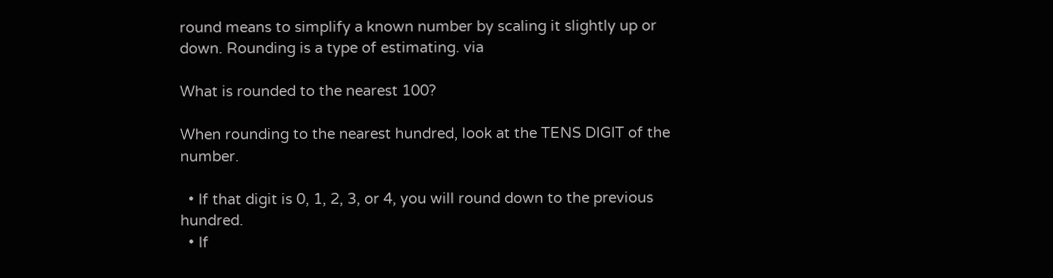round means to simplify a known number by scaling it slightly up or down. Rounding is a type of estimating. via

What is rounded to the nearest 100?

When rounding to the nearest hundred, look at the TENS DIGIT of the number.

  • If that digit is 0, 1, 2, 3, or 4, you will round down to the previous hundred.
  • If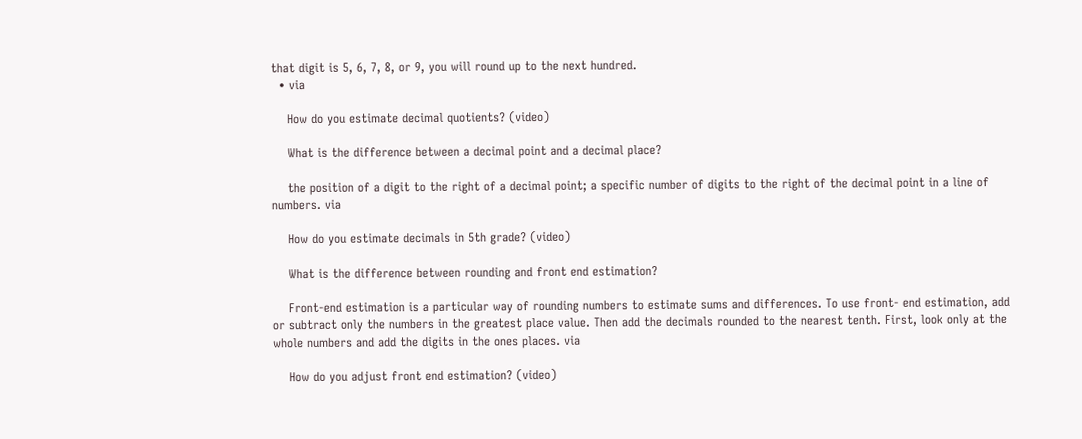that digit is 5, 6, 7, 8, or 9, you will round up to the next hundred.
  • via

    How do you estimate decimal quotients? (video)

    What is the difference between a decimal point and a decimal place?

    the position of a digit to the right of a decimal point; a specific number of digits to the right of the decimal point in a line of numbers. via

    How do you estimate decimals in 5th grade? (video)

    What is the difference between rounding and front end estimation?

    Front-end estimation is a particular way of rounding numbers to estimate sums and differences. To use front- end estimation, add or subtract only the numbers in the greatest place value. Then add the decimals rounded to the nearest tenth. First, look only at the whole numbers and add the digits in the ones places. via

    How do you adjust front end estimation? (video)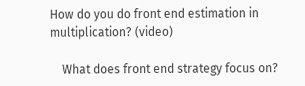How do you do front end estimation in multiplication? (video)

    What does front end strategy focus on?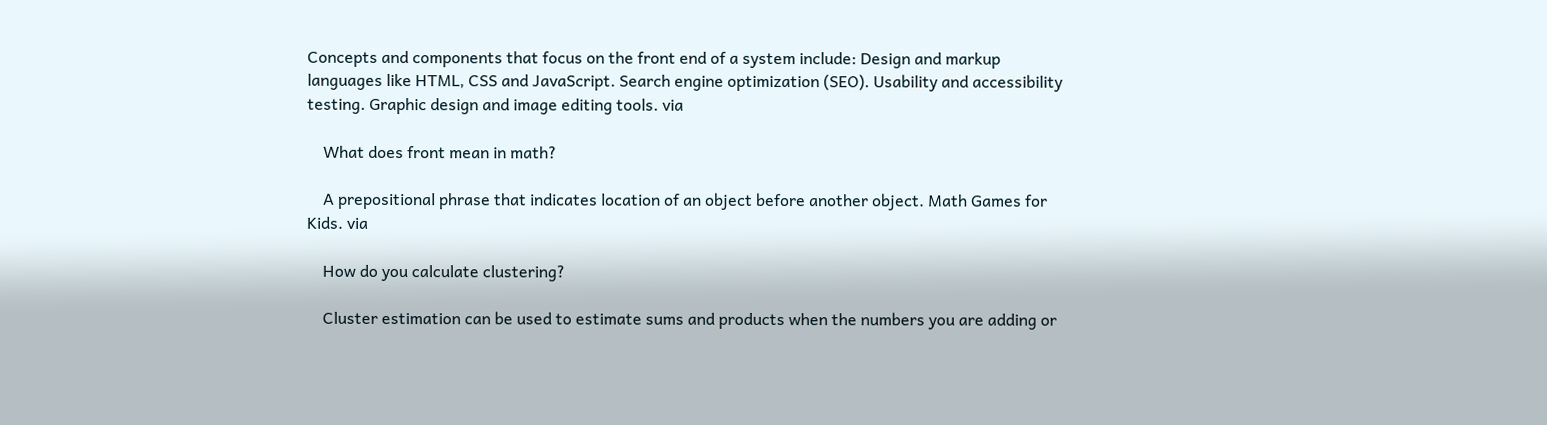Concepts and components that focus on the front end of a system include: Design and markup languages like HTML, CSS and JavaScript. Search engine optimization (SEO). Usability and accessibility testing. Graphic design and image editing tools. via

    What does front mean in math?

    A prepositional phrase that indicates location of an object before another object. Math Games for Kids. via

    How do you calculate clustering?

    Cluster estimation can be used to estimate sums and products when the numbers you are adding or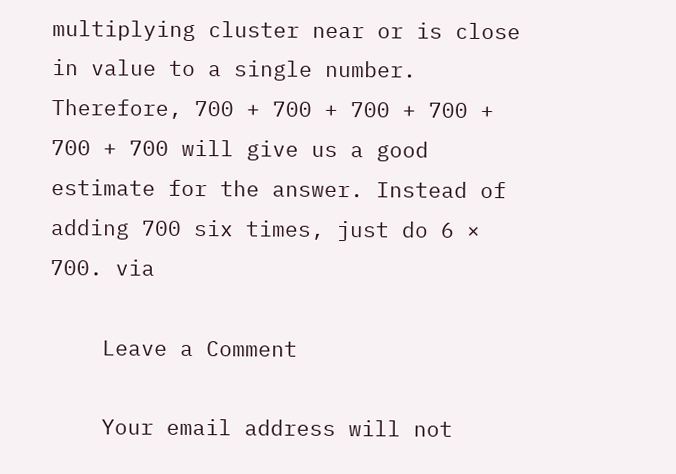multiplying cluster near or is close in value to a single number. Therefore, 700 + 700 + 700 + 700 + 700 + 700 will give us a good estimate for the answer. Instead of adding 700 six times, just do 6 × 700. via

    Leave a Comment

    Your email address will not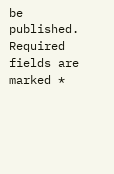be published. Required fields are marked *